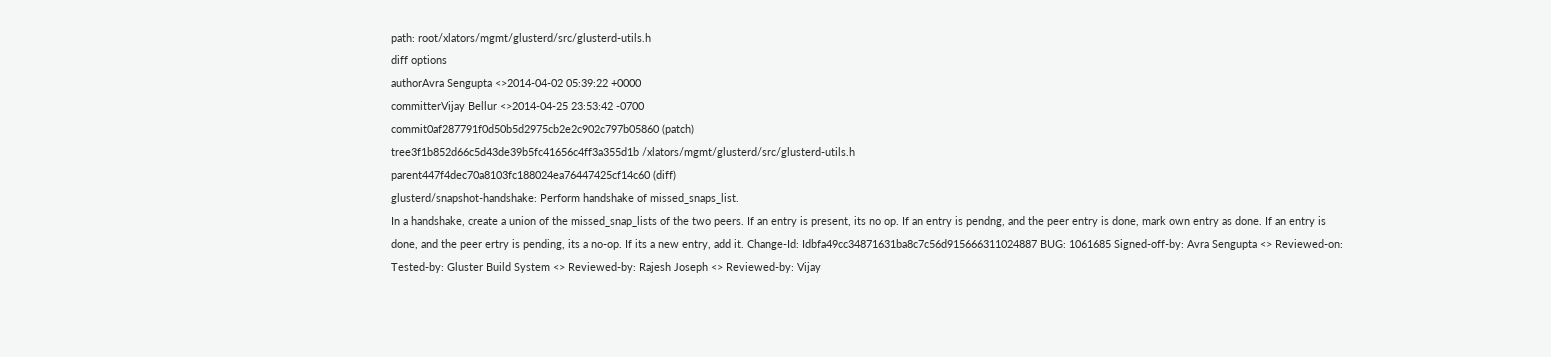path: root/xlators/mgmt/glusterd/src/glusterd-utils.h
diff options
authorAvra Sengupta <>2014-04-02 05:39:22 +0000
committerVijay Bellur <>2014-04-25 23:53:42 -0700
commit0af287791f0d50b5d2975cb2e2c902c797b05860 (patch)
tree3f1b852d66c5d43de39b5fc41656c4ff3a355d1b /xlators/mgmt/glusterd/src/glusterd-utils.h
parent447f4dec70a8103fc188024ea76447425cf14c60 (diff)
glusterd/snapshot-handshake: Perform handshake of missed_snaps_list.
In a handshake, create a union of the missed_snap_lists of the two peers. If an entry is present, its no op. If an entry is pendng, and the peer entry is done, mark own entry as done. If an entry is done, and the peer ertry is pending, its a no-op. If its a new entry, add it. Change-Id: Idbfa49cc34871631ba8c7c56d915666311024887 BUG: 1061685 Signed-off-by: Avra Sengupta <> Reviewed-on: Tested-by: Gluster Build System <> Reviewed-by: Rajesh Joseph <> Reviewed-by: Vijay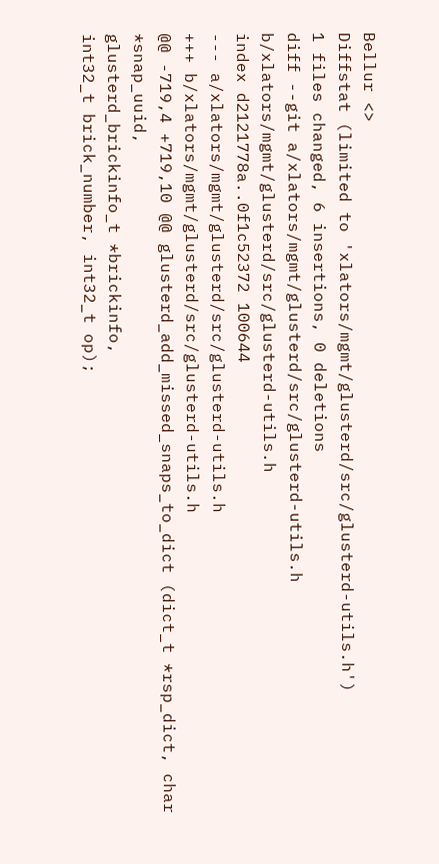Bellur <>
Diffstat (limited to 'xlators/mgmt/glusterd/src/glusterd-utils.h')
1 files changed, 6 insertions, 0 deletions
diff --git a/xlators/mgmt/glusterd/src/glusterd-utils.h b/xlators/mgmt/glusterd/src/glusterd-utils.h
index d2121778a..0f1c52372 100644
--- a/xlators/mgmt/glusterd/src/glusterd-utils.h
+++ b/xlators/mgmt/glusterd/src/glusterd-utils.h
@@ -719,4 +719,10 @@ glusterd_add_missed_snaps_to_dict (dict_t *rsp_dict, char *snap_uuid,
glusterd_brickinfo_t *brickinfo,
int32_t brick_number, int32_t op);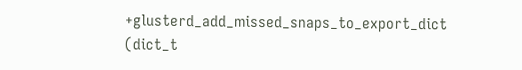+glusterd_add_missed_snaps_to_export_dict (dict_t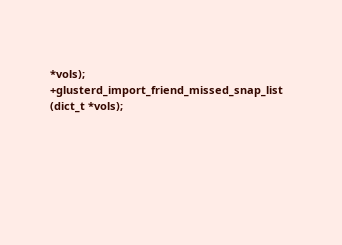*vols);
+glusterd_import_friend_missed_snap_list (dict_t *vols);